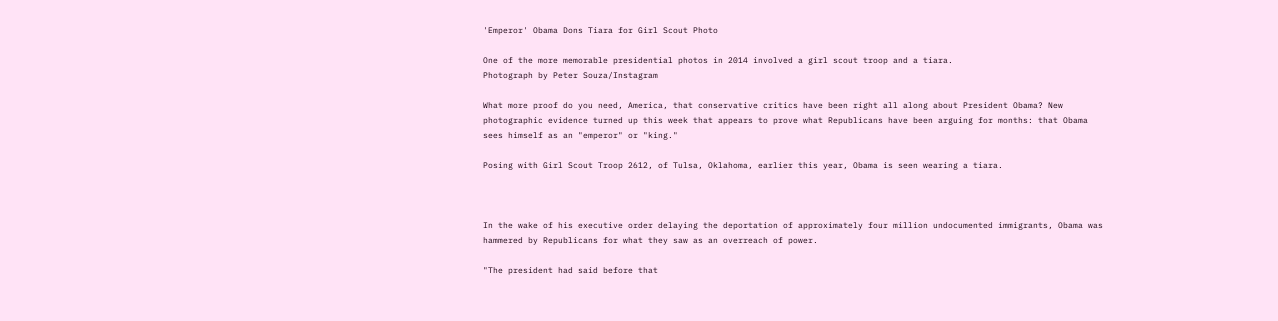'Emperor' Obama Dons Tiara for Girl Scout Photo

One of the more memorable presidential photos in 2014 involved a girl scout troop and a tiara.
Photograph by Peter Souza/Instagram

What more proof do you need, America, that conservative critics have been right all along about President Obama? New photographic evidence turned up this week that appears to prove what Republicans have been arguing for months: that Obama sees himself as an "emperor" or "king."

Posing with Girl Scout Troop 2612, of Tulsa, Oklahoma, earlier this year, Obama is seen wearing a tiara.



In the wake of his executive order delaying the deportation of approximately four million undocumented immigrants, Obama was hammered by Republicans for what they saw as an overreach of power.

"The president had said before that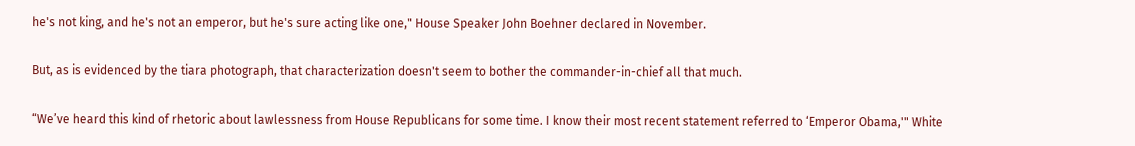he's not king, and he's not an emperor, but he's sure acting like one," House Speaker John Boehner declared in November.

But, as is evidenced by the tiara photograph, that characterization doesn't seem to bother the commander-in-chief all that much.

“We’ve heard this kind of rhetoric about lawlessness from House Republicans for some time. I know their most recent statement referred to ‘Emperor Obama,'" White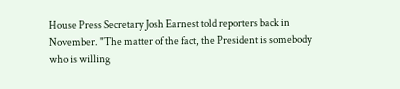House Press Secretary Josh Earnest told reporters back in November. "The matter of the fact, the President is somebody who is willing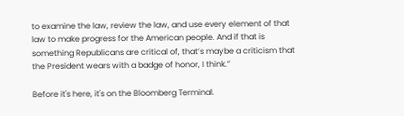to examine the law, review the law, and use every element of that law to make progress for the American people. And if that is something Republicans are critical of, that’s maybe a criticism that the President wears with a badge of honor, I think.”

Before it's here, it's on the Bloomberg Terminal.